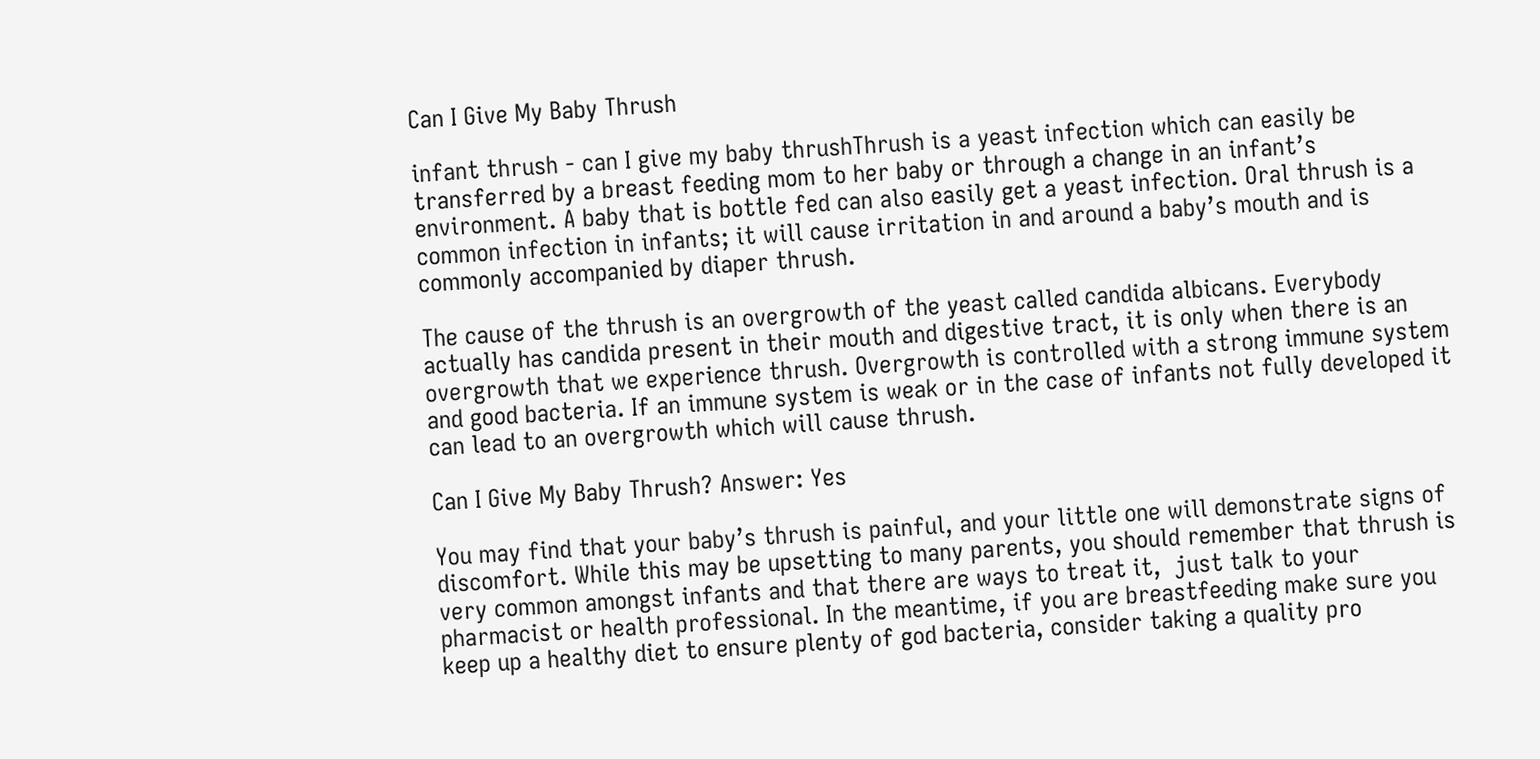Can I Give My Baby Thrush

infant thrush - can I give my baby thrushThrush is a yeast infection which can easily be transferred by a breast feeding mom to her baby or through a change in an infant’s environment. A baby that is bottle fed can also easily get a yeast infection. Oral thrush is a common infection in infants; it will cause irritation in and around a baby’s mouth and is commonly accompanied by diaper thrush.

The cause of the thrush is an overgrowth of the yeast called candida albicans. Everybody actually has candida present in their mouth and digestive tract, it is only when there is an overgrowth that we experience thrush. Overgrowth is controlled with a strong immune system and good bacteria. If an immune system is weak or in the case of infants not fully developed it can lead to an overgrowth which will cause thrush.

Can I Give My Baby Thrush? Answer: Yes

You may find that your baby’s thrush is painful, and your little one will demonstrate signs of discomfort. While this may be upsetting to many parents, you should remember that thrush is very common amongst infants and that there are ways to treat it,  just talk to your pharmacist or health professional. In the meantime, if you are breastfeeding make sure you keep up a healthy diet to ensure plenty of god bacteria, consider taking a quality pro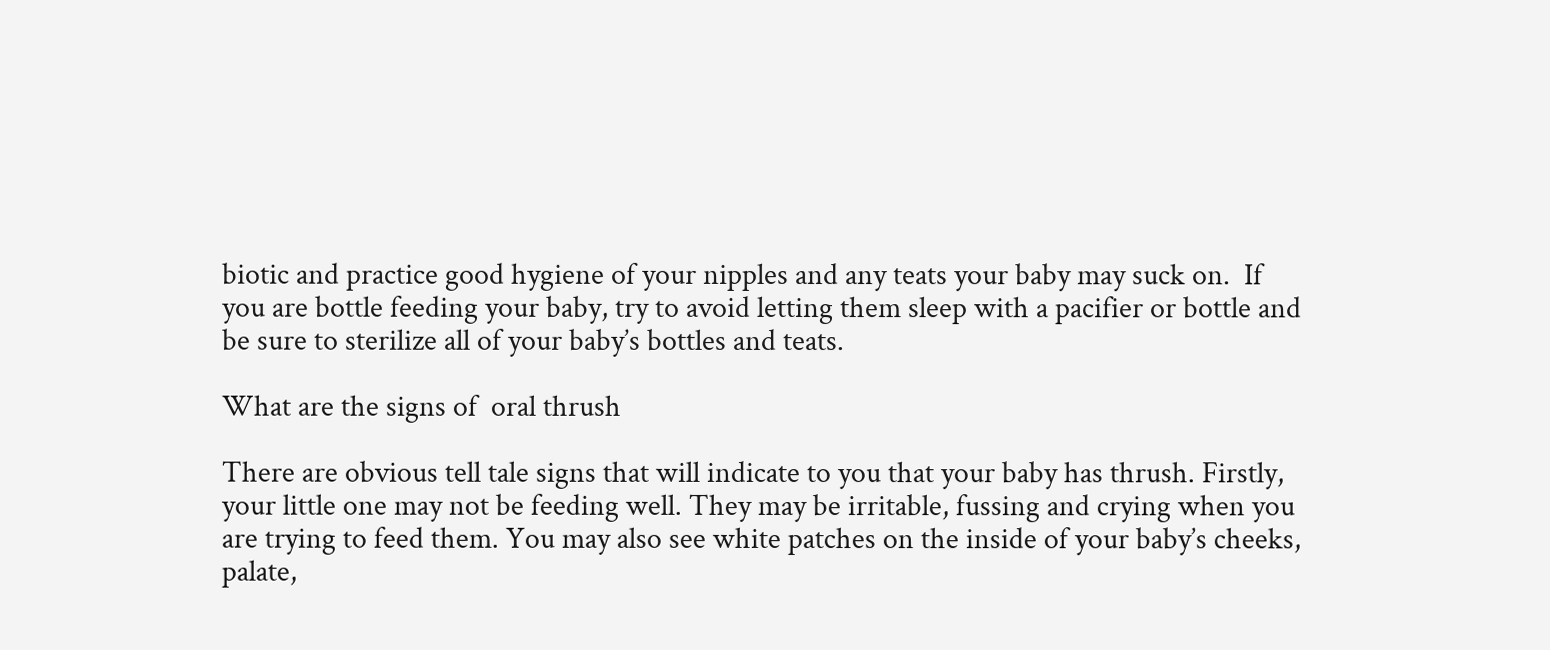biotic and practice good hygiene of your nipples and any teats your baby may suck on.  If you are bottle feeding your baby, try to avoid letting them sleep with a pacifier or bottle and be sure to sterilize all of your baby’s bottles and teats.

What are the signs of  oral thrush

There are obvious tell tale signs that will indicate to you that your baby has thrush. Firstly, your little one may not be feeding well. They may be irritable, fussing and crying when you are trying to feed them. You may also see white patches on the inside of your baby’s cheeks, palate,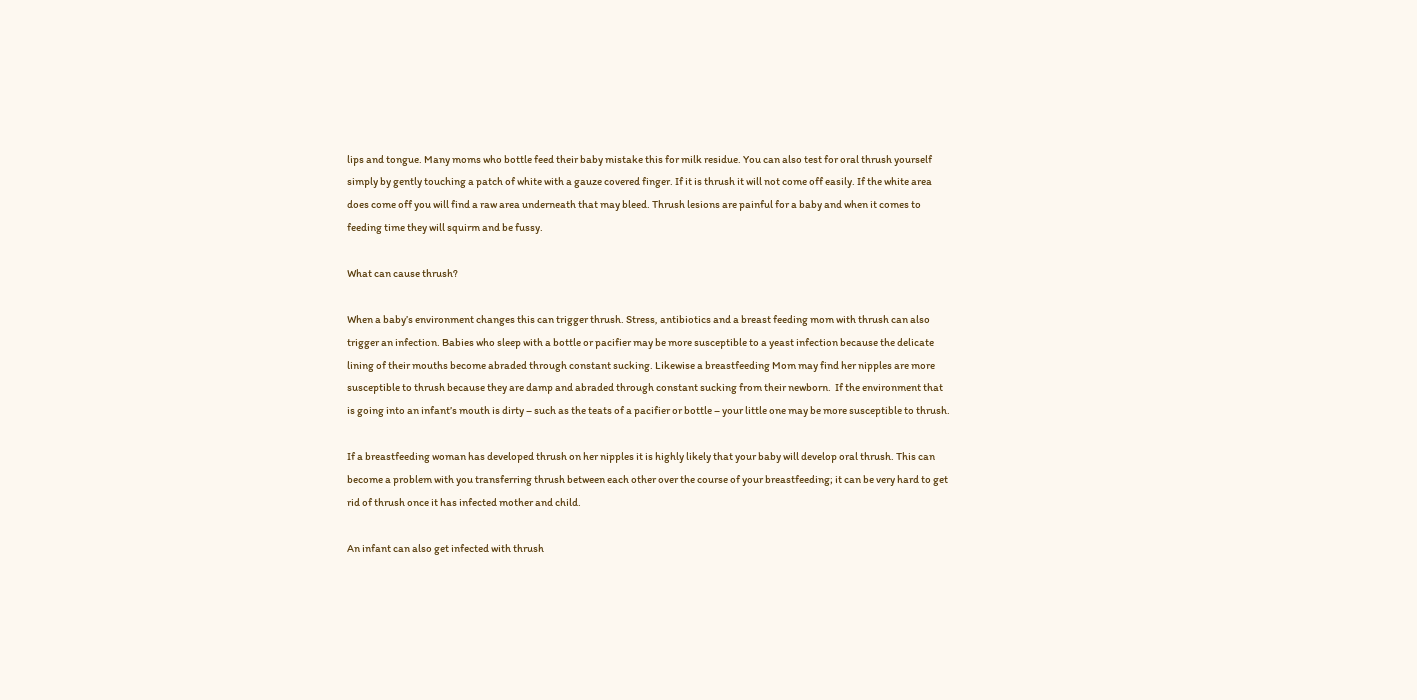lips and tongue. Many moms who bottle feed their baby mistake this for milk residue. You can also test for oral thrush yourself simply by gently touching a patch of white with a gauze covered finger. If it is thrush it will not come off easily. If the white area does come off you will find a raw area underneath that may bleed. Thrush lesions are painful for a baby and when it comes to feeding time they will squirm and be fussy.

What can cause thrush?

When a baby’s environment changes this can trigger thrush. Stress, antibiotics and a breast feeding mom with thrush can also trigger an infection. Babies who sleep with a bottle or pacifier may be more susceptible to a yeast infection because the delicate lining of their mouths become abraded through constant sucking. Likewise a breastfeeding Mom may find her nipples are more susceptible to thrush because they are damp and abraded through constant sucking from their newborn.  If the environment that is going into an infant’s mouth is dirty – such as the teats of a pacifier or bottle – your little one may be more susceptible to thrush.

If a breastfeeding woman has developed thrush on her nipples it is highly likely that your baby will develop oral thrush. This can become a problem with you transferring thrush between each other over the course of your breastfeeding; it can be very hard to get rid of thrush once it has infected mother and child.

An infant can also get infected with thrush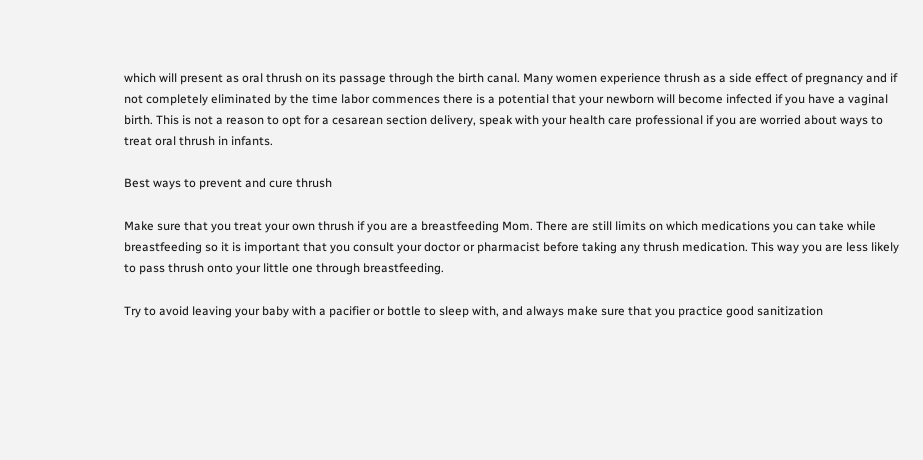which will present as oral thrush on its passage through the birth canal. Many women experience thrush as a side effect of pregnancy and if not completely eliminated by the time labor commences there is a potential that your newborn will become infected if you have a vaginal birth. This is not a reason to opt for a cesarean section delivery, speak with your health care professional if you are worried about ways to treat oral thrush in infants.

Best ways to prevent and cure thrush

Make sure that you treat your own thrush if you are a breastfeeding Mom. There are still limits on which medications you can take while breastfeeding so it is important that you consult your doctor or pharmacist before taking any thrush medication. This way you are less likely to pass thrush onto your little one through breastfeeding.

Try to avoid leaving your baby with a pacifier or bottle to sleep with, and always make sure that you practice good sanitization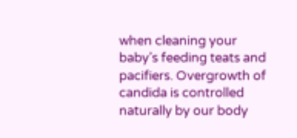when cleaning your baby’s feeding teats and pacifiers. Overgrowth of candida is controlled naturally by our body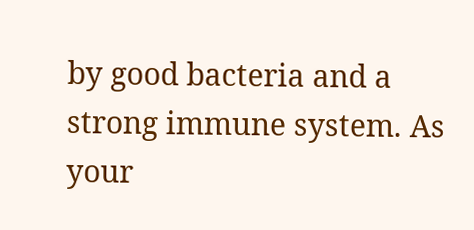by good bacteria and a strong immune system. As your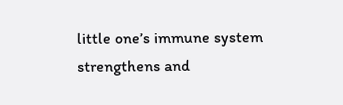little one’s immune system strengthens and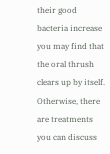their good bacteria increase you may find that the oral thrush clears up by itself. Otherwise, there are treatments you can discuss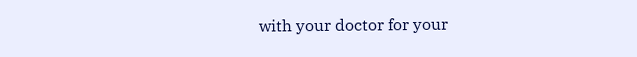with your doctor for your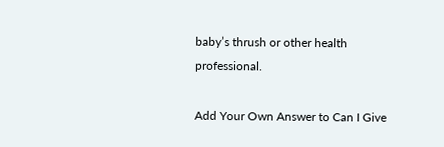baby’s thrush or other health professional.

Add Your Own Answer to Can I Give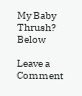My Baby Thrush? Below

Leave a Comment